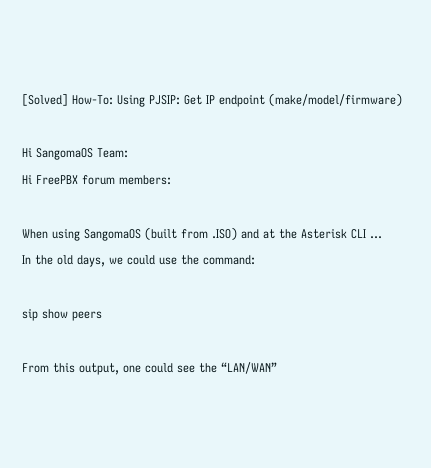[Solved] How-To: Using PJSIP: Get IP endpoint (make/model/firmware)

Hi SangomaOS Team:
Hi FreePBX forum members:

When using SangomaOS (built from .ISO) and at the Asterisk CLI …
In the old days, we could use the command:

sip show peers

From this output, one could see the “LAN/WAN”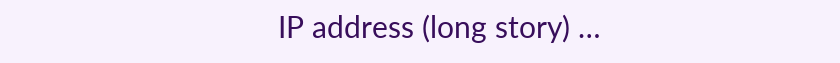IP address (long story) …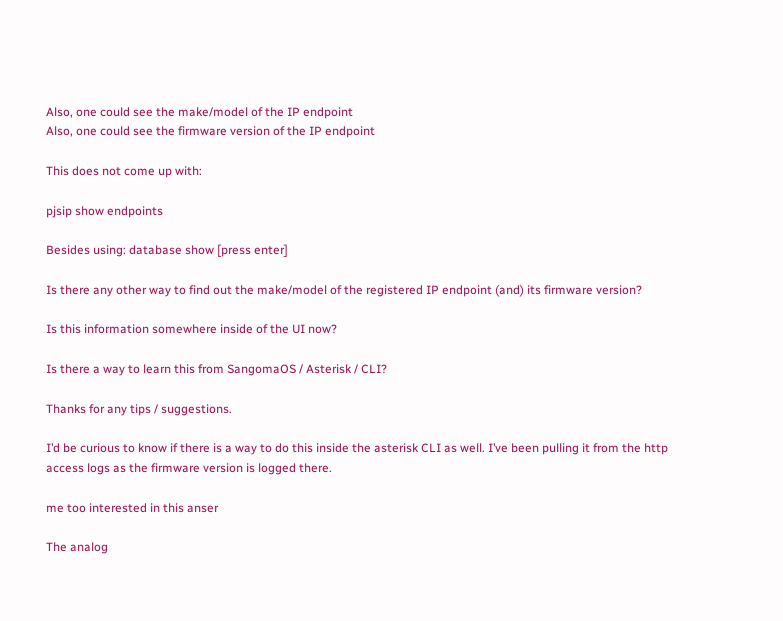Also, one could see the make/model of the IP endpoint
Also, one could see the firmware version of the IP endpoint

This does not come up with:

pjsip show endpoints

Besides using: database show [press enter]

Is there any other way to find out the make/model of the registered IP endpoint (and) its firmware version?

Is this information somewhere inside of the UI now?

Is there a way to learn this from SangomaOS / Asterisk / CLI?

Thanks for any tips / suggestions.

I’d be curious to know if there is a way to do this inside the asterisk CLI as well. I’ve been pulling it from the http access logs as the firmware version is logged there.

me too interested in this anser

The analog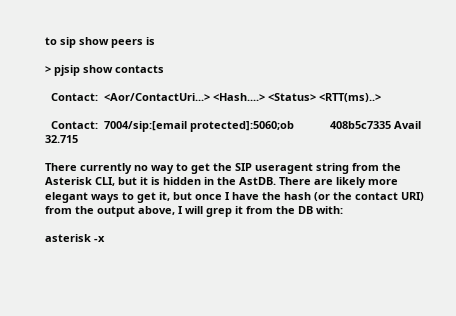to sip show peers is

> pjsip show contacts

  Contact:  <Aor/ContactUri...> <Hash....> <Status> <RTT(ms)..>

  Contact:  7004/sip:[email protected]:5060;ob            408b5c7335 Avail        32.715

There currently no way to get the SIP useragent string from the Asterisk CLI, but it is hidden in the AstDB. There are likely more elegant ways to get it, but once I have the hash (or the contact URI) from the output above, I will grep it from the DB with:

asterisk -x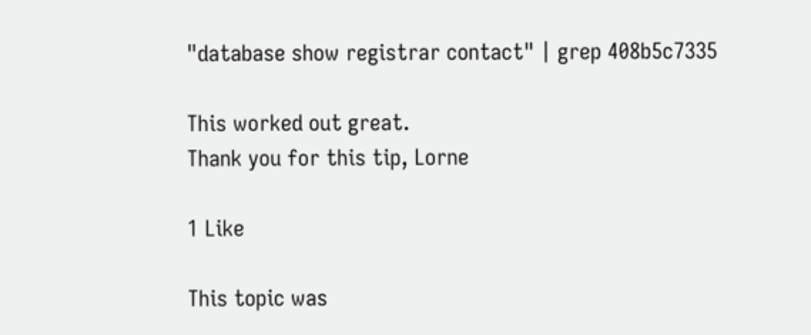"database show registrar contact" | grep 408b5c7335

This worked out great.
Thank you for this tip, Lorne

1 Like

This topic was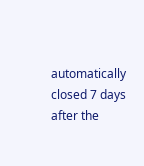automatically closed 7 days after the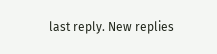last reply. New replies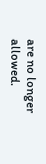are no longer allowed.